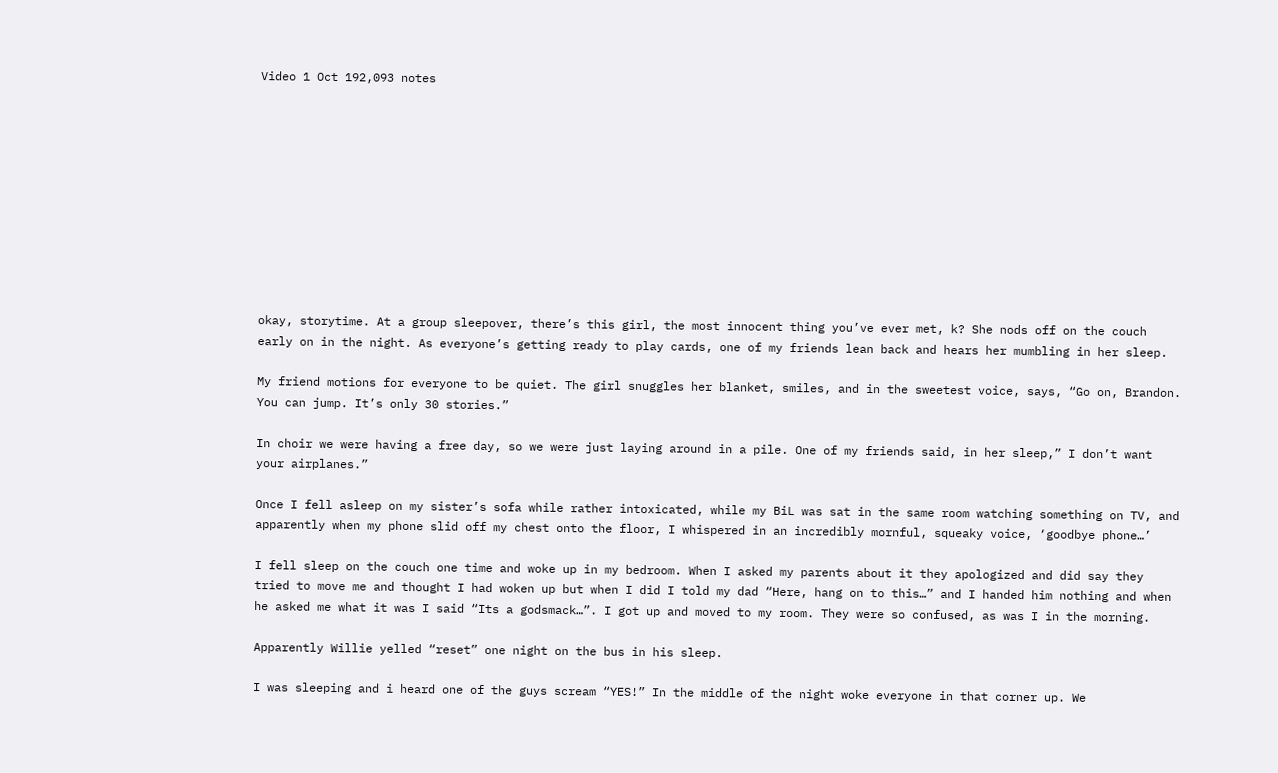Video 1 Oct 192,093 notes











okay, storytime. At a group sleepover, there’s this girl, the most innocent thing you’ve ever met, k? She nods off on the couch early on in the night. As everyone’s getting ready to play cards, one of my friends lean back and hears her mumbling in her sleep.

My friend motions for everyone to be quiet. The girl snuggles her blanket, smiles, and in the sweetest voice, says, “Go on, Brandon. You can jump. It’s only 30 stories.”

In choir we were having a free day, so we were just laying around in a pile. One of my friends said, in her sleep,” I don’t want your airplanes.”

Once I fell asleep on my sister’s sofa while rather intoxicated, while my BiL was sat in the same room watching something on TV, and apparently when my phone slid off my chest onto the floor, I whispered in an incredibly mornful, squeaky voice, ‘goodbye phone…’

I fell sleep on the couch one time and woke up in my bedroom. When I asked my parents about it they apologized and did say they tried to move me and thought I had woken up but when I did I told my dad “Here, hang on to this…” and I handed him nothing and when he asked me what it was I said “Its a godsmack…”. I got up and moved to my room. They were so confused, as was I in the morning.

Apparently Willie yelled “reset” one night on the bus in his sleep.

I was sleeping and i heard one of the guys scream “YES!” In the middle of the night woke everyone in that corner up. We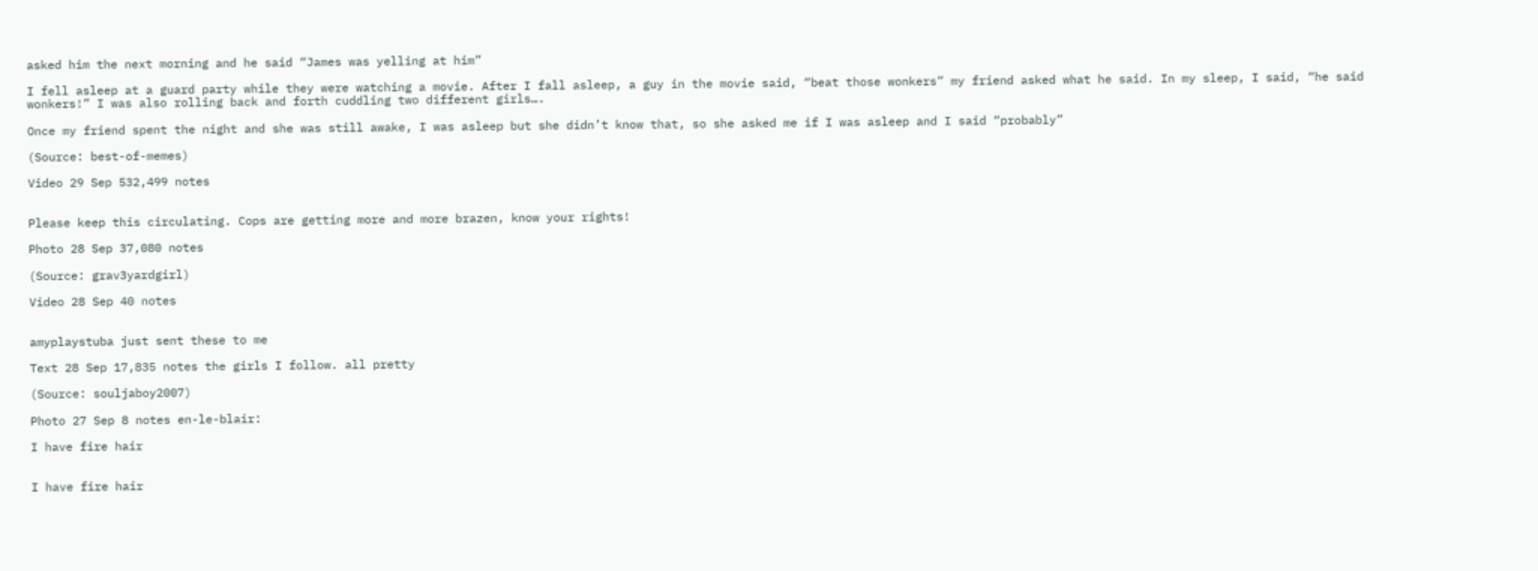asked him the next morning and he said “James was yelling at him”

I fell asleep at a guard party while they were watching a movie. After I fall asleep, a guy in the movie said, “beat those wonkers” my friend asked what he said. In my sleep, I said, “he said wonkers!” I was also rolling back and forth cuddling two different girls….

Once my friend spent the night and she was still awake, I was asleep but she didn’t know that, so she asked me if I was asleep and I said “probably”

(Source: best-of-memes)

Video 29 Sep 532,499 notes


Please keep this circulating. Cops are getting more and more brazen, know your rights!

Photo 28 Sep 37,080 notes

(Source: grav3yardgirl)

Video 28 Sep 40 notes


amyplaystuba just sent these to me

Text 28 Sep 17,835 notes the girls I follow. all pretty

(Source: souljaboy2007)

Photo 27 Sep 8 notes en-le-blair:

I have fire hair


I have fire hair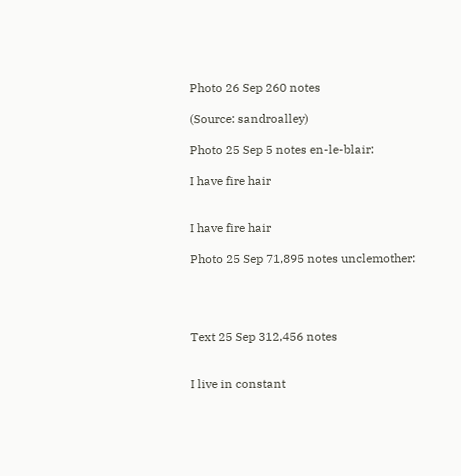Photo 26 Sep 260 notes

(Source: sandroalley)

Photo 25 Sep 5 notes en-le-blair:

I have fire hair


I have fire hair

Photo 25 Sep 71,895 notes unclemother:




Text 25 Sep 312,456 notes


I live in constant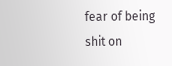fear of being shit on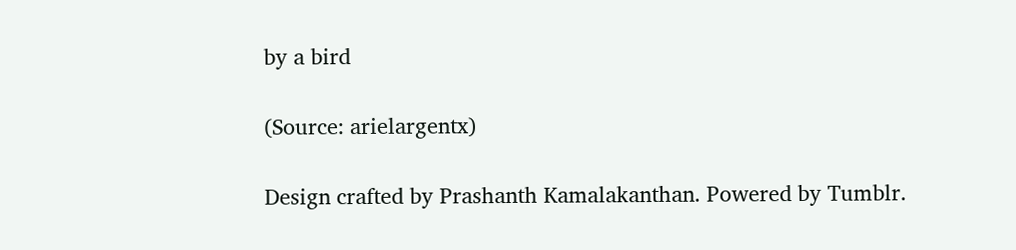by a bird

(Source: arielargentx)

Design crafted by Prashanth Kamalakanthan. Powered by Tumblr.